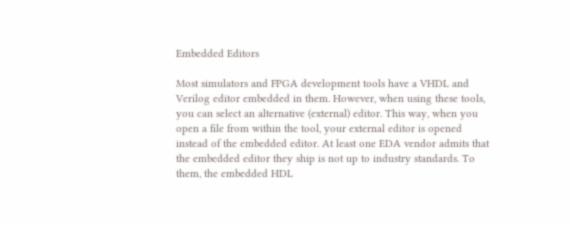Embedded Editors

Most simulators and FPGA development tools have a VHDL and Verilog editor embedded in them. However, when using these tools, you can select an alternative (external) editor. This way, when you open a file from within the tool, your external editor is opened instead of the embedded editor. At least one EDA vendor admits that the embedded editor they ship is not up to industry standards. To them, the embedded HDL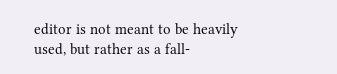editor is not meant to be heavily used, but rather as a fall-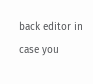back editor in case you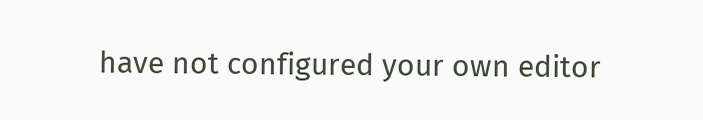have not configured your own editor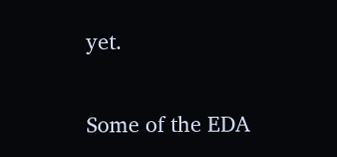yet.

Some of the EDA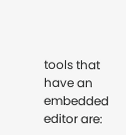tools that have an embedded editor are: